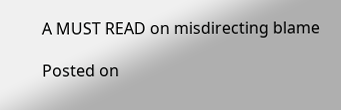A MUST READ on misdirecting blame

Posted on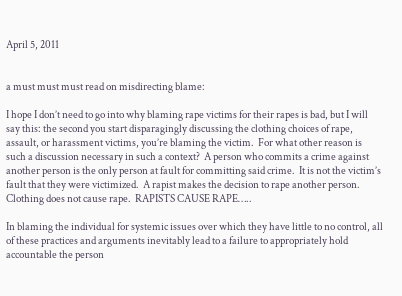April 5, 2011


a must must must read on misdirecting blame:

I hope I don’t need to go into why blaming rape victims for their rapes is bad, but I will say this: the second you start disparagingly discussing the clothing choices of rape, assault, or harassment victims, you’re blaming the victim.  For what other reason is such a discussion necessary in such a context?  A person who commits a crime against another person is the only person at fault for committing said crime.  It is not the victim’s fault that they were victimized.  A rapist makes the decision to rape another person.  Clothing does not cause rape.  RAPISTS CAUSE RAPE…..

In blaming the individual for systemic issues over which they have little to no control, all of these practices and arguments inevitably lead to a failure to appropriately hold accountable the person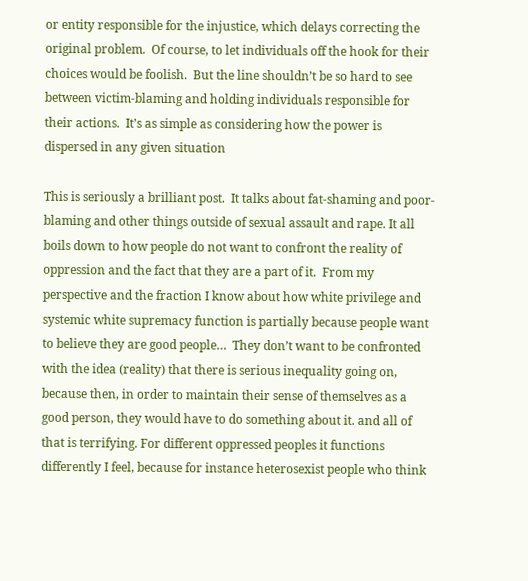or entity responsible for the injustice, which delays correcting the original problem.  Of course, to let individuals off the hook for their choices would be foolish.  But the line shouldn’t be so hard to see between victim-blaming and holding individuals responsible for their actions.  It’s as simple as considering how the power is dispersed in any given situation

This is seriously a brilliant post.  It talks about fat-shaming and poor-blaming and other things outside of sexual assault and rape. It all boils down to how people do not want to confront the reality of oppression and the fact that they are a part of it.  From my perspective and the fraction I know about how white privilege and systemic white supremacy function is partially because people want to believe they are good people…  They don’t want to be confronted with the idea (reality) that there is serious inequality going on, because then, in order to maintain their sense of themselves as a good person, they would have to do something about it. and all of that is terrifying. For different oppressed peoples it functions differently I feel, because for instance heterosexist people who think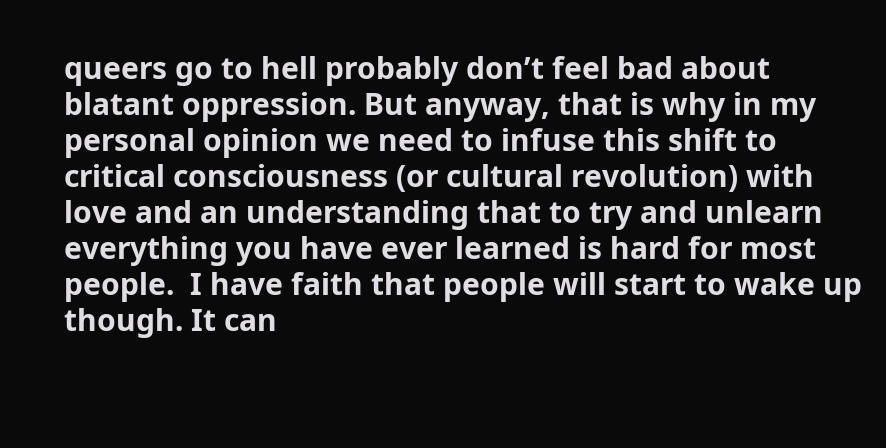queers go to hell probably don’t feel bad about blatant oppression. But anyway, that is why in my personal opinion we need to infuse this shift to critical consciousness (or cultural revolution) with love and an understanding that to try and unlearn everything you have ever learned is hard for most people.  I have faith that people will start to wake up though. It can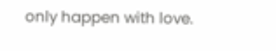only happen with love.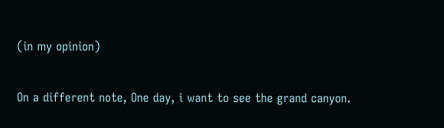(in my opinion)

On a different note, One day, i want to see the grand canyon.